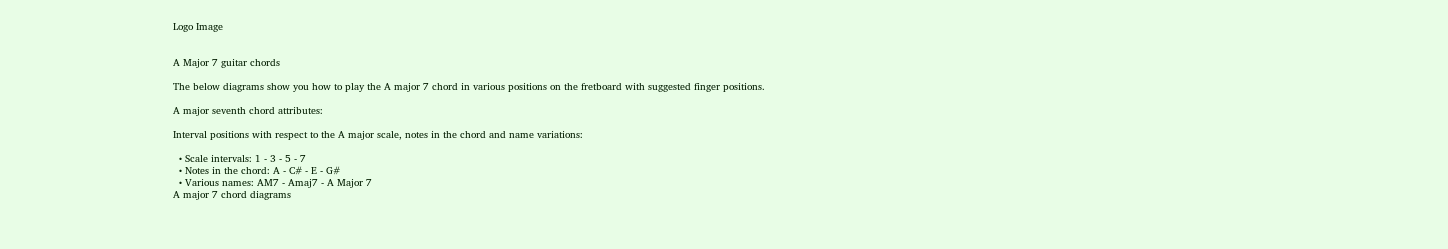Logo Image


A Major 7 guitar chords

The below diagrams show you how to play the A major 7 chord in various positions on the fretboard with suggested finger positions.

A major seventh chord attributes:

Interval positions with respect to the A major scale, notes in the chord and name variations:

  • Scale intervals: 1 - 3 - 5 - 7
  • Notes in the chord: A - C# - E - G#
  • Various names: AM7 - Amaj7 - A Major 7
A major 7 chord diagrams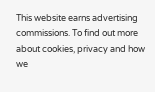This website earns advertising commissions. To find out more about cookies, privacy and how we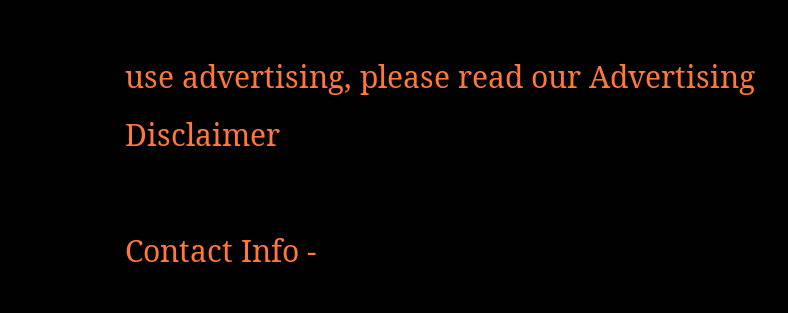use advertising, please read our Advertising Disclaimer

Contact Info -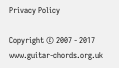Privacy Policy

Copyright © 2007 - 2017 www.guitar-chords.org.uk